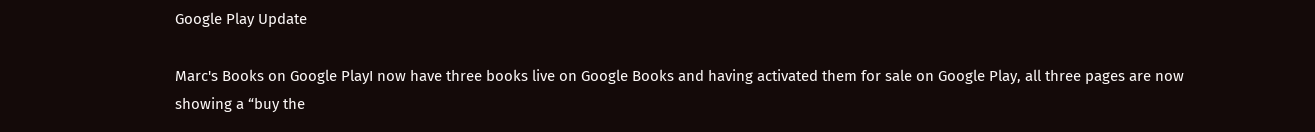Google Play Update

Marc's Books on Google PlayI now have three books live on Google Books and having activated them for sale on Google Play, all three pages are now showing a “buy the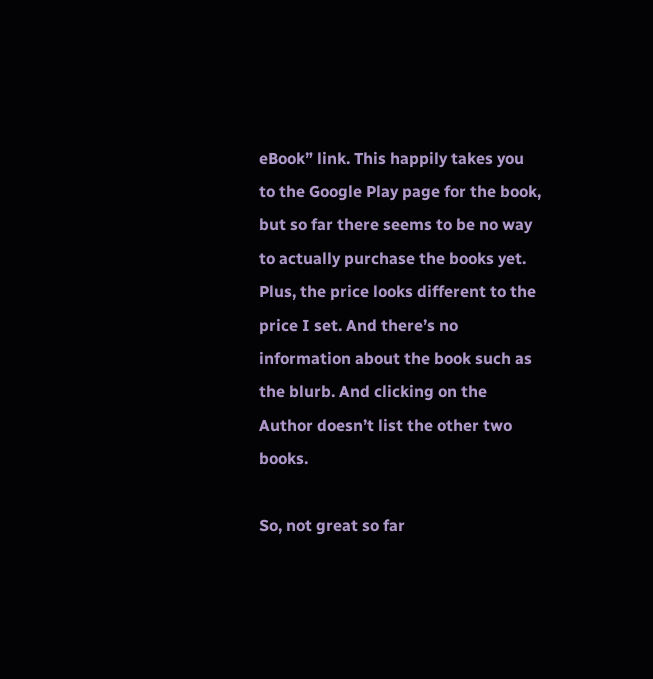eBook” link. This happily takes you to the Google Play page for the book, but so far there seems to be no way to actually purchase the books yet. Plus, the price looks different to the price I set. And there’s no information about the book such as the blurb. And clicking on the Author doesn’t list the other two books.

So, not great so far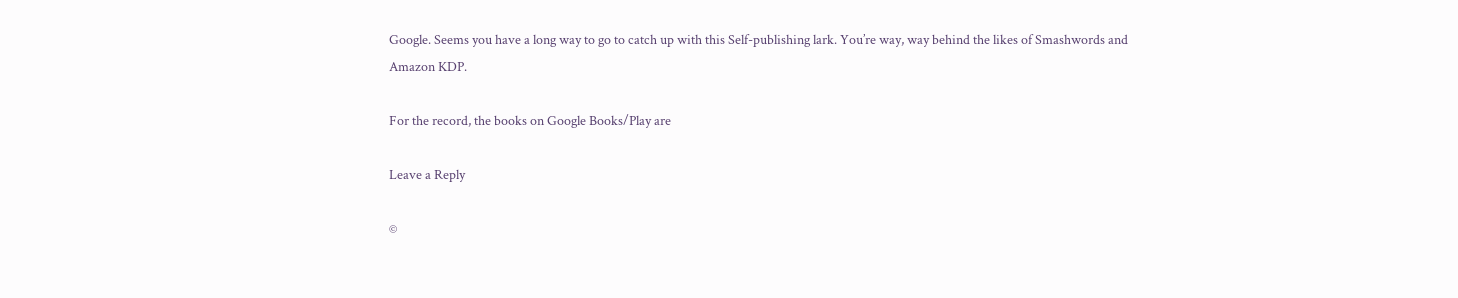Google. Seems you have a long way to go to catch up with this Self-publishing lark. You’re way, way behind the likes of Smashwords and Amazon KDP.

For the record, the books on Google Books/Play are

Leave a Reply

©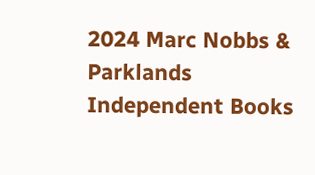2024 Marc Nobbs & Parklands Independent Books